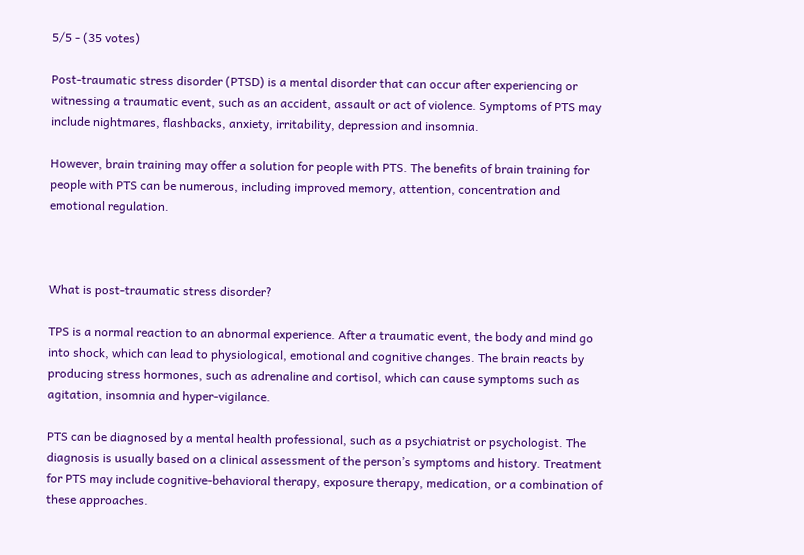5/5 - (35 votes)

Post-traumatic stress disorder (PTSD) is a mental disorder that can occur after experiencing or witnessing a traumatic event, such as an accident, assault or act of violence. Symptoms of PTS may include nightmares, flashbacks, anxiety, irritability, depression and insomnia.

However, brain training may offer a solution for people with PTS. The benefits of brain training for people with PTS can be numerous, including improved memory, attention, concentration and emotional regulation.



What is post-traumatic stress disorder?

TPS is a normal reaction to an abnormal experience. After a traumatic event, the body and mind go into shock, which can lead to physiological, emotional and cognitive changes. The brain reacts by producing stress hormones, such as adrenaline and cortisol, which can cause symptoms such as agitation, insomnia and hyper-vigilance.

PTS can be diagnosed by a mental health professional, such as a psychiatrist or psychologist. The diagnosis is usually based on a clinical assessment of the person’s symptoms and history. Treatment for PTS may include cognitive-behavioral therapy, exposure therapy, medication, or a combination of these approaches.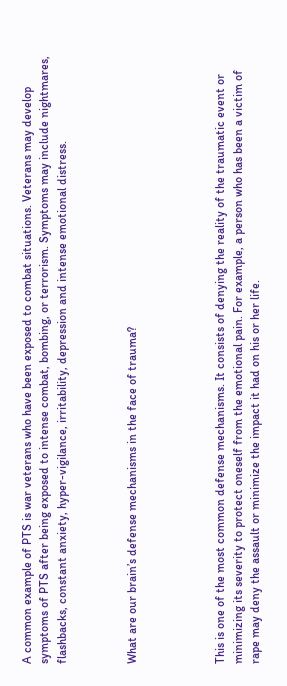A common example of PTS is war veterans who have been exposed to combat situations. Veterans may develop symptoms of PTS after being exposed to intense combat, bombing, or terrorism. Symptoms may include nightmares, flashbacks, constant anxiety, hyper-vigilance, irritability, depression and intense emotional distress.



What are our brain’s defense mechanisms in the face of trauma?




This is one of the most common defense mechanisms. It consists of denying the reality of the traumatic event or minimizing its severity to protect oneself from the emotional pain. For example, a person who has been a victim of rape may deny the assault or minimize the impact it had on his or her life.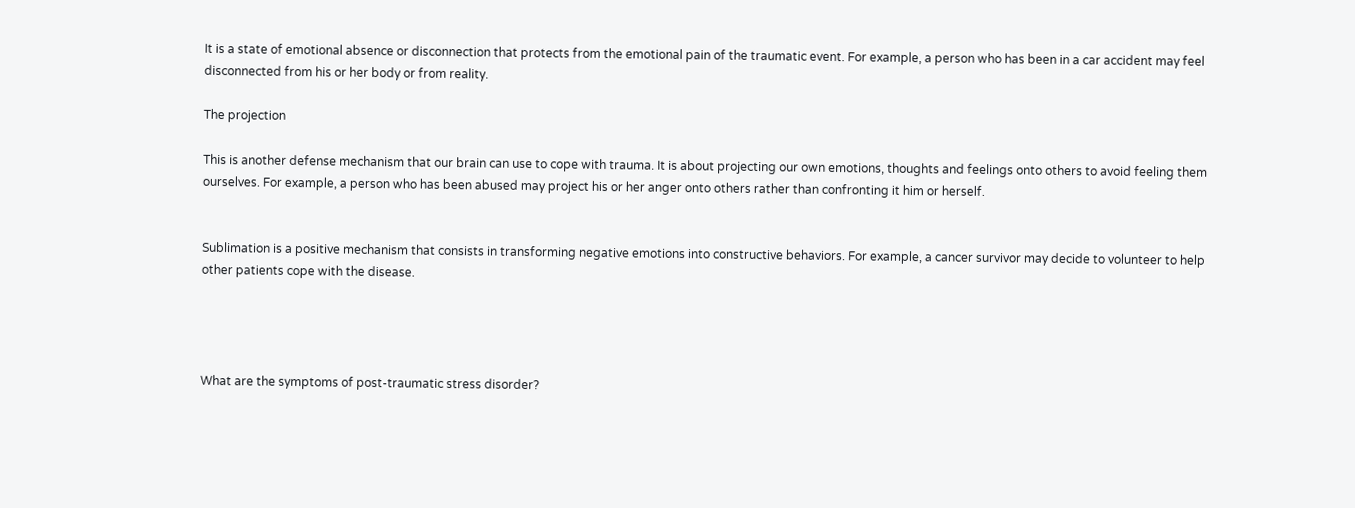It is a state of emotional absence or disconnection that protects from the emotional pain of the traumatic event. For example, a person who has been in a car accident may feel disconnected from his or her body or from reality.

The projection

This is another defense mechanism that our brain can use to cope with trauma. It is about projecting our own emotions, thoughts and feelings onto others to avoid feeling them ourselves. For example, a person who has been abused may project his or her anger onto others rather than confronting it him or herself.


Sublimation is a positive mechanism that consists in transforming negative emotions into constructive behaviors. For example, a cancer survivor may decide to volunteer to help other patients cope with the disease.




What are the symptoms of post-traumatic stress disorder?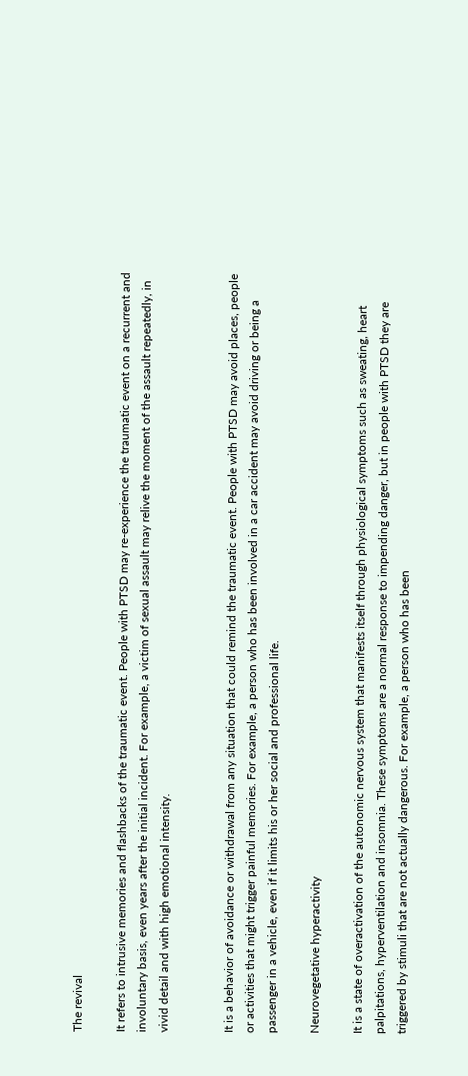The revival

It refers to intrusive memories and flashbacks of the traumatic event. People with PTSD may re-experience the traumatic event on a recurrent and involuntary basis, even years after the initial incident. For example, a victim of sexual assault may relive the moment of the assault repeatedly, in vivid detail and with high emotional intensity.


It is a behavior of avoidance or withdrawal from any situation that could remind the traumatic event. People with PTSD may avoid places, people or activities that might trigger painful memories. For example, a person who has been involved in a car accident may avoid driving or being a passenger in a vehicle, even if it limits his or her social and professional life.

Neurovegetative hyperactivity

It is a state of overactivation of the autonomic nervous system that manifests itself through physiological symptoms such as sweating, heart palpitations, hyperventilation and insomnia. These symptoms are a normal response to impending danger, but in people with PTSD they are triggered by stimuli that are not actually dangerous. For example, a person who has been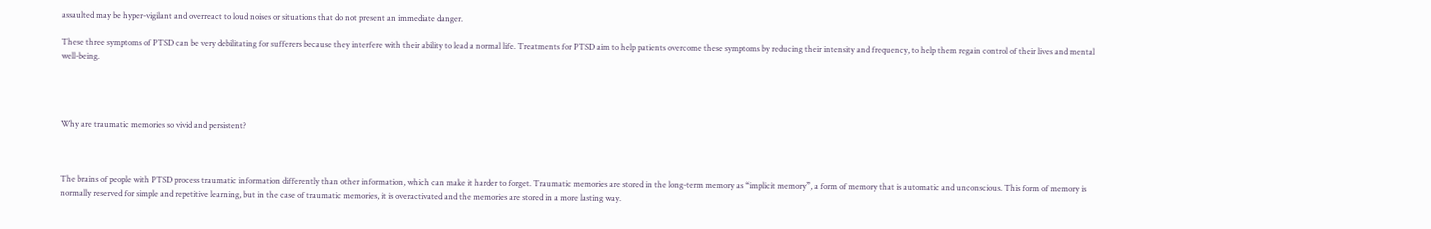assaulted may be hyper-vigilant and overreact to loud noises or situations that do not present an immediate danger.

These three symptoms of PTSD can be very debilitating for sufferers because they interfere with their ability to lead a normal life. Treatments for PTSD aim to help patients overcome these symptoms by reducing their intensity and frequency, to help them regain control of their lives and mental well-being.




Why are traumatic memories so vivid and persistent?



The brains of people with PTSD process traumatic information differently than other information, which can make it harder to forget. Traumatic memories are stored in the long-term memory as “implicit memory”, a form of memory that is automatic and unconscious. This form of memory is normally reserved for simple and repetitive learning, but in the case of traumatic memories, it is overactivated and the memories are stored in a more lasting way.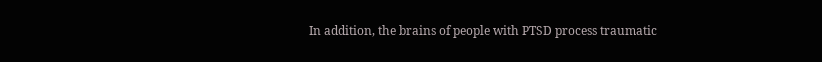In addition, the brains of people with PTSD process traumatic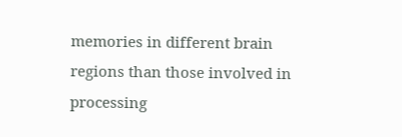memories in different brain regions than those involved in processing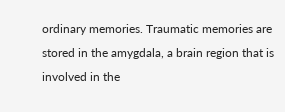ordinary memories. Traumatic memories are stored in the amygdala, a brain region that is involved in the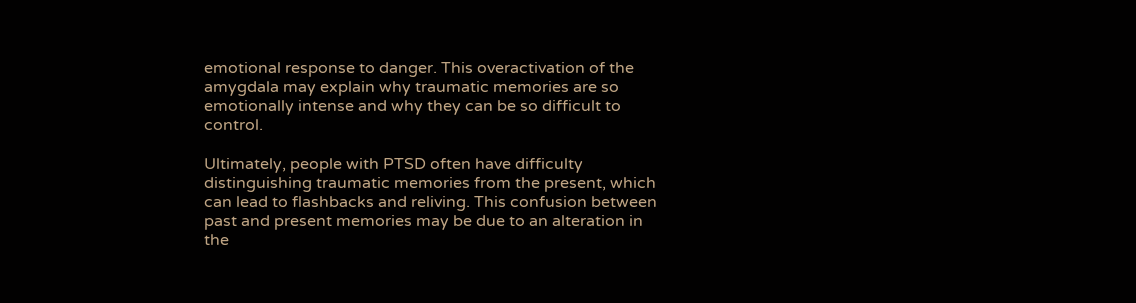emotional response to danger. This overactivation of the amygdala may explain why traumatic memories are so emotionally intense and why they can be so difficult to control.

Ultimately, people with PTSD often have difficulty distinguishing traumatic memories from the present, which can lead to flashbacks and reliving. This confusion between past and present memories may be due to an alteration in the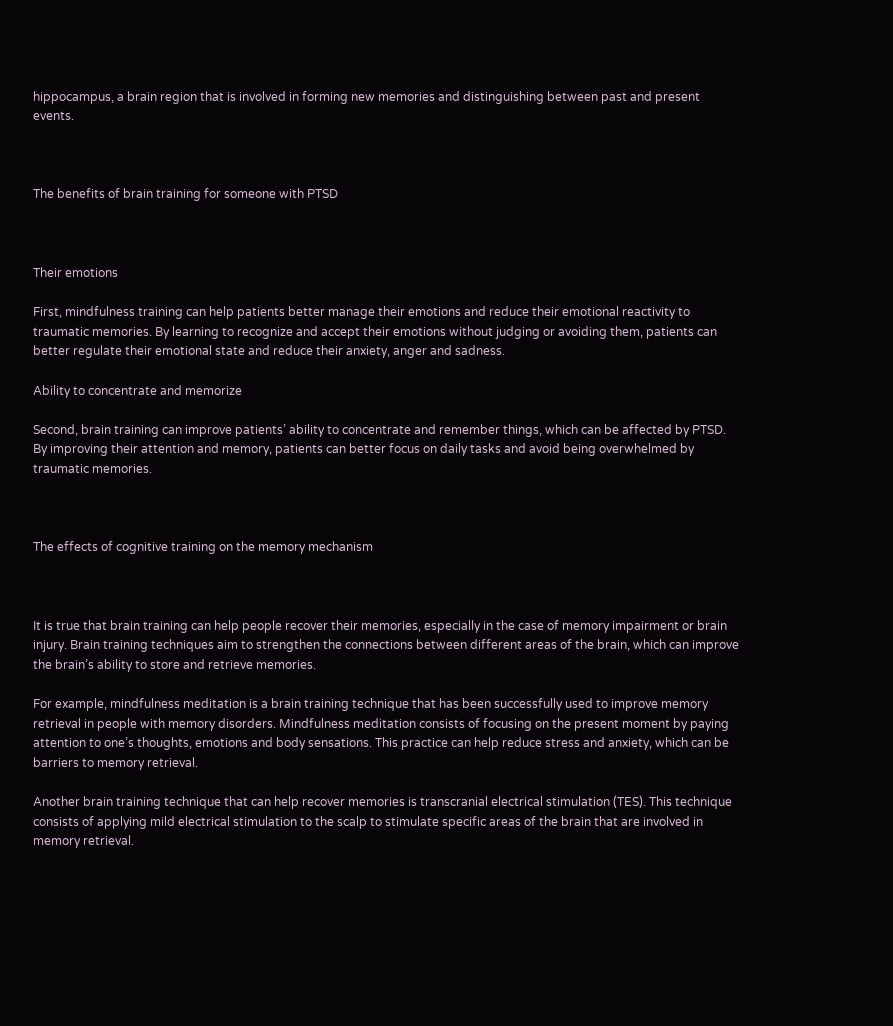hippocampus, a brain region that is involved in forming new memories and distinguishing between past and present events.



The benefits of brain training for someone with PTSD



Their emotions

First, mindfulness training can help patients better manage their emotions and reduce their emotional reactivity to traumatic memories. By learning to recognize and accept their emotions without judging or avoiding them, patients can better regulate their emotional state and reduce their anxiety, anger and sadness.

Ability to concentrate and memorize

Second, brain training can improve patients’ ability to concentrate and remember things, which can be affected by PTSD. By improving their attention and memory, patients can better focus on daily tasks and avoid being overwhelmed by traumatic memories.



The effects of cognitive training on the memory mechanism



It is true that brain training can help people recover their memories, especially in the case of memory impairment or brain injury. Brain training techniques aim to strengthen the connections between different areas of the brain, which can improve the brain’s ability to store and retrieve memories.

For example, mindfulness meditation is a brain training technique that has been successfully used to improve memory retrieval in people with memory disorders. Mindfulness meditation consists of focusing on the present moment by paying attention to one’s thoughts, emotions and body sensations. This practice can help reduce stress and anxiety, which can be barriers to memory retrieval.

Another brain training technique that can help recover memories is transcranial electrical stimulation (TES). This technique consists of applying mild electrical stimulation to the scalp to stimulate specific areas of the brain that are involved in memory retrieval.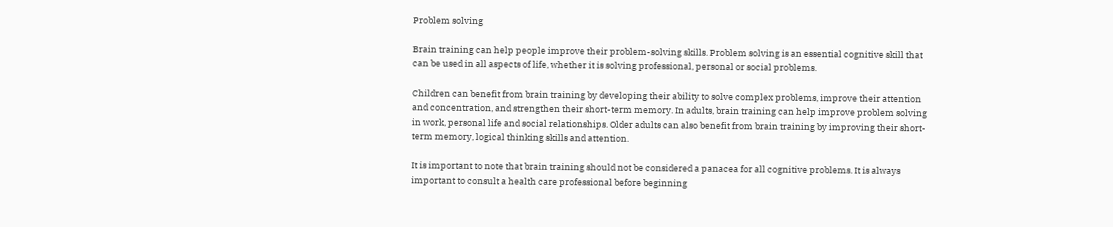Problem solving

Brain training can help people improve their problem-solving skills. Problem solving is an essential cognitive skill that can be used in all aspects of life, whether it is solving professional, personal or social problems.

Children can benefit from brain training by developing their ability to solve complex problems, improve their attention and concentration, and strengthen their short-term memory. In adults, brain training can help improve problem solving in work, personal life and social relationships. Older adults can also benefit from brain training by improving their short-term memory, logical thinking skills and attention.

It is important to note that brain training should not be considered a panacea for all cognitive problems. It is always important to consult a health care professional before beginning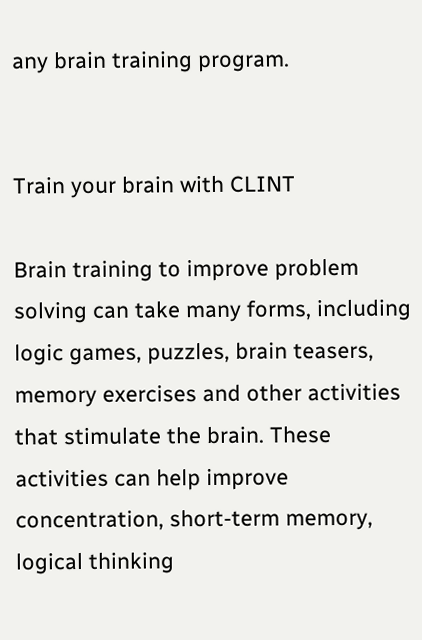any brain training program.


Train your brain with CLINT

Brain training to improve problem solving can take many forms, including logic games, puzzles, brain teasers, memory exercises and other activities that stimulate the brain. These activities can help improve concentration, short-term memory, logical thinking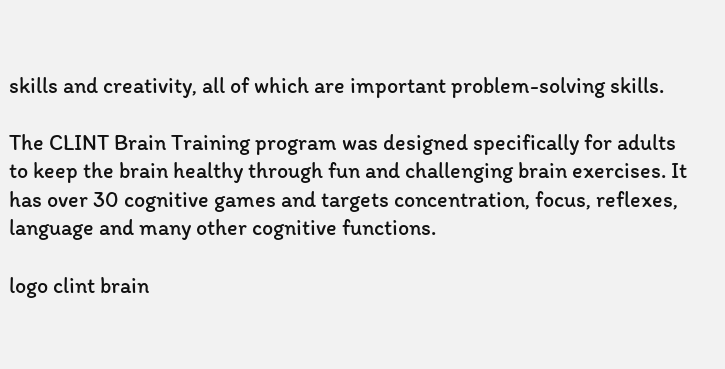skills and creativity, all of which are important problem-solving skills.

The CLINT Brain Training program was designed specifically for adults to keep the brain healthy through fun and challenging brain exercises. It has over 30 cognitive games and targets concentration, focus, reflexes, language and many other cognitive functions.

logo clint brain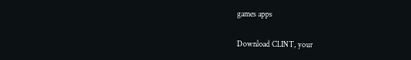games apps

Download CLINT, your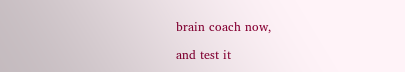brain coach now,

and test it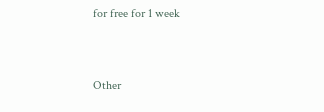for free for 1 week


Other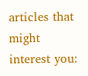articles that might interest you: